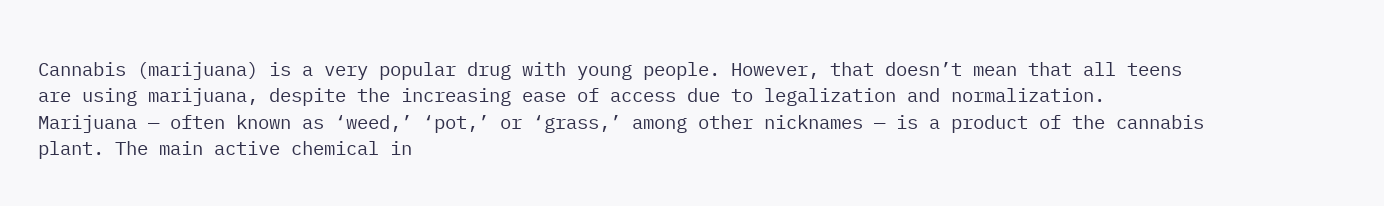Cannabis (marijuana) is a very popular drug with young people. However, that doesn’t mean that all teens are using marijuana, despite the increasing ease of access due to legalization and normalization. Marijuana — often known as ‘weed,’ ‘pot,’ or ‘grass,’ among other nicknames — is a product of the cannabis plant. The main active chemical in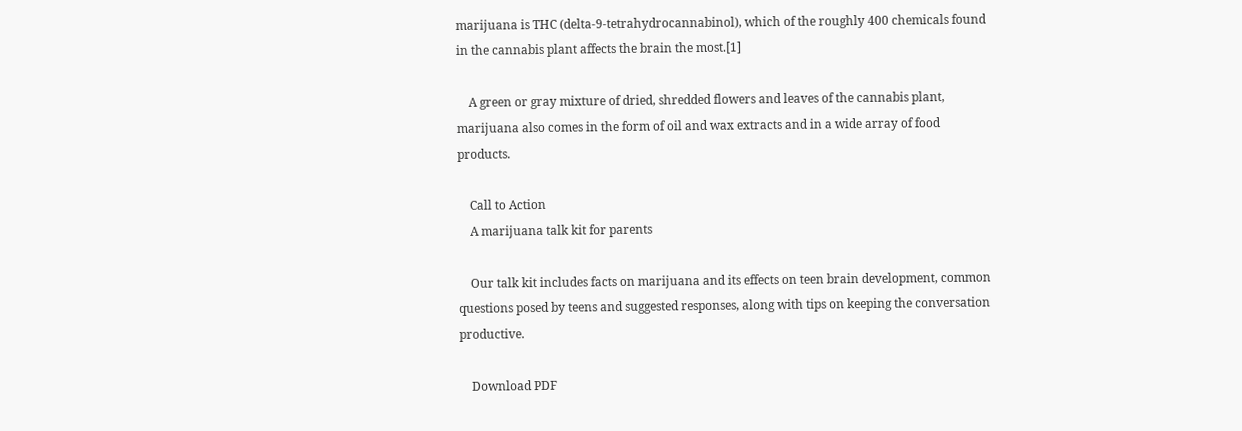marijuana is THC (delta-9-tetrahydrocannabinol), which of the roughly 400 chemicals found in the cannabis plant affects the brain the most.[1]

    A green or gray mixture of dried, shredded flowers and leaves of the cannabis plant, marijuana also comes in the form of oil and wax extracts and in a wide array of food products.

    Call to Action
    A marijuana talk kit for parents

    Our talk kit includes facts on marijuana and its effects on teen brain development, common questions posed by teens and suggested responses, along with tips on keeping the conversation productive.

    Download PDF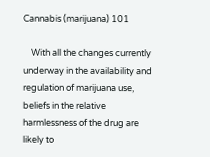Cannabis (marijuana) 101

    With all the changes currently underway in the availability and regulation of marijuana use, beliefs in the relative harmlessness of the drug are likely to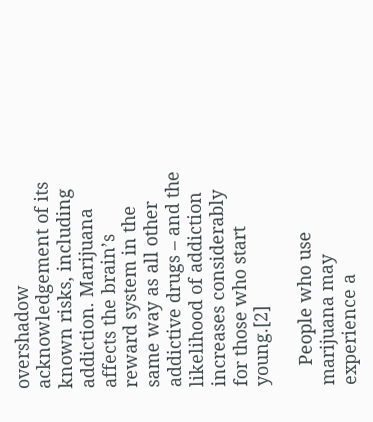overshadow acknowledgement of its known risks, including addiction. Marijuana affects the brain’s reward system in the same way as all other addictive drugs – and the likelihood of addiction increases considerably for those who start young.[2]

    People who use marijuana may experience a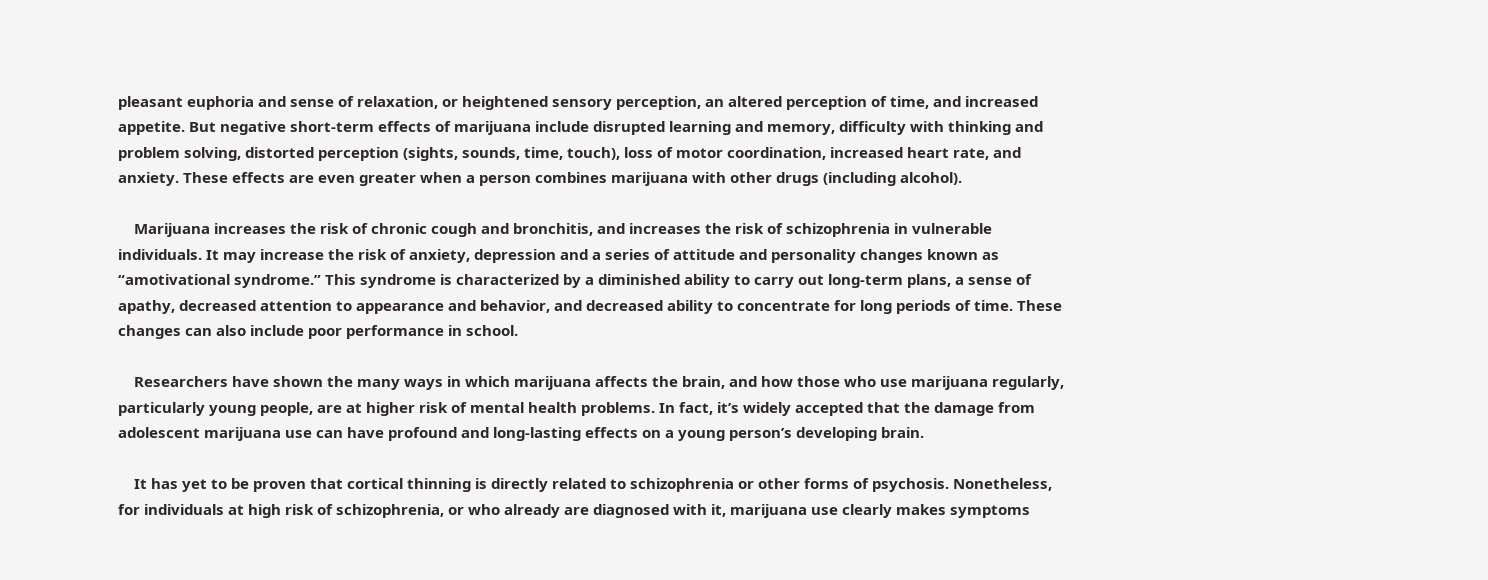pleasant euphoria and sense of relaxation, or heightened sensory perception, an altered perception of time, and increased appetite. But negative short-term effects of marijuana include disrupted learning and memory, difficulty with thinking and problem solving, distorted perception (sights, sounds, time, touch), loss of motor coordination, increased heart rate, and anxiety. These effects are even greater when a person combines marijuana with other drugs (including alcohol).

    Marijuana increases the risk of chronic cough and bronchitis, and increases the risk of schizophrenia in vulnerable individuals. It may increase the risk of anxiety, depression and a series of attitude and personality changes known as “amotivational syndrome.” This syndrome is characterized by a diminished ability to carry out long-term plans, a sense of apathy, decreased attention to appearance and behavior, and decreased ability to concentrate for long periods of time. These changes can also include poor performance in school.

    Researchers have shown the many ways in which marijuana affects the brain, and how those who use marijuana regularly, particularly young people, are at higher risk of mental health problems. In fact, it’s widely accepted that the damage from adolescent marijuana use can have profound and long-lasting effects on a young person’s developing brain.

    It has yet to be proven that cortical thinning is directly related to schizophrenia or other forms of psychosis. Nonetheless, for individuals at high risk of schizophrenia, or who already are diagnosed with it, marijuana use clearly makes symptoms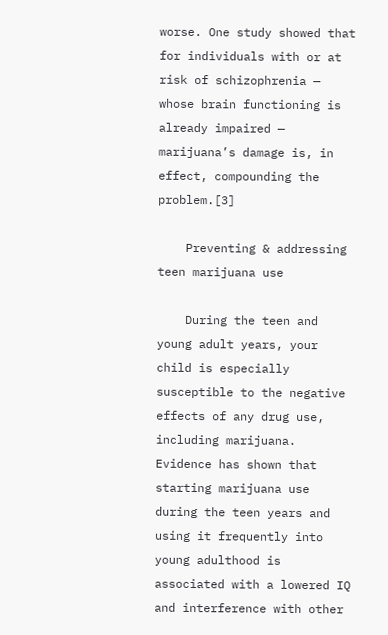worse. One study showed that for individuals with or at risk of schizophrenia — whose brain functioning is already impaired — marijuana’s damage is, in effect, compounding the problem.[3]

    Preventing & addressing teen marijuana use

    During the teen and young adult years, your child is especially susceptible to the negative effects of any drug use, including marijuana. Evidence has shown that starting marijuana use during the teen years and using it frequently into young adulthood is associated with a lowered IQ and interference with other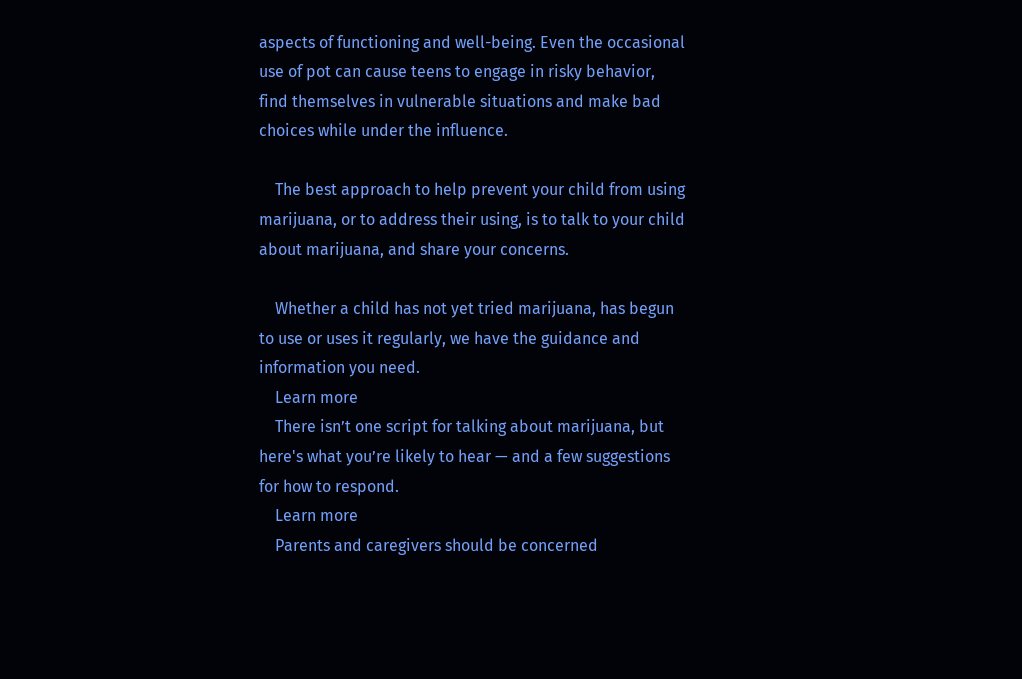aspects of functioning and well-being. Even the occasional use of pot can cause teens to engage in risky behavior, find themselves in vulnerable situations and make bad choices while under the influence.

    The best approach to help prevent your child from using marijuana, or to address their using, is to talk to your child about marijuana, and share your concerns.

    Whether a child has not yet tried marijuana, has begun to use or uses it regularly, we have the guidance and information you need.
    Learn more
    There isn’t one script for talking about marijuana, but here's what you’re likely to hear — and a few suggestions for how to respond.
    Learn more
    Parents and caregivers should be concerned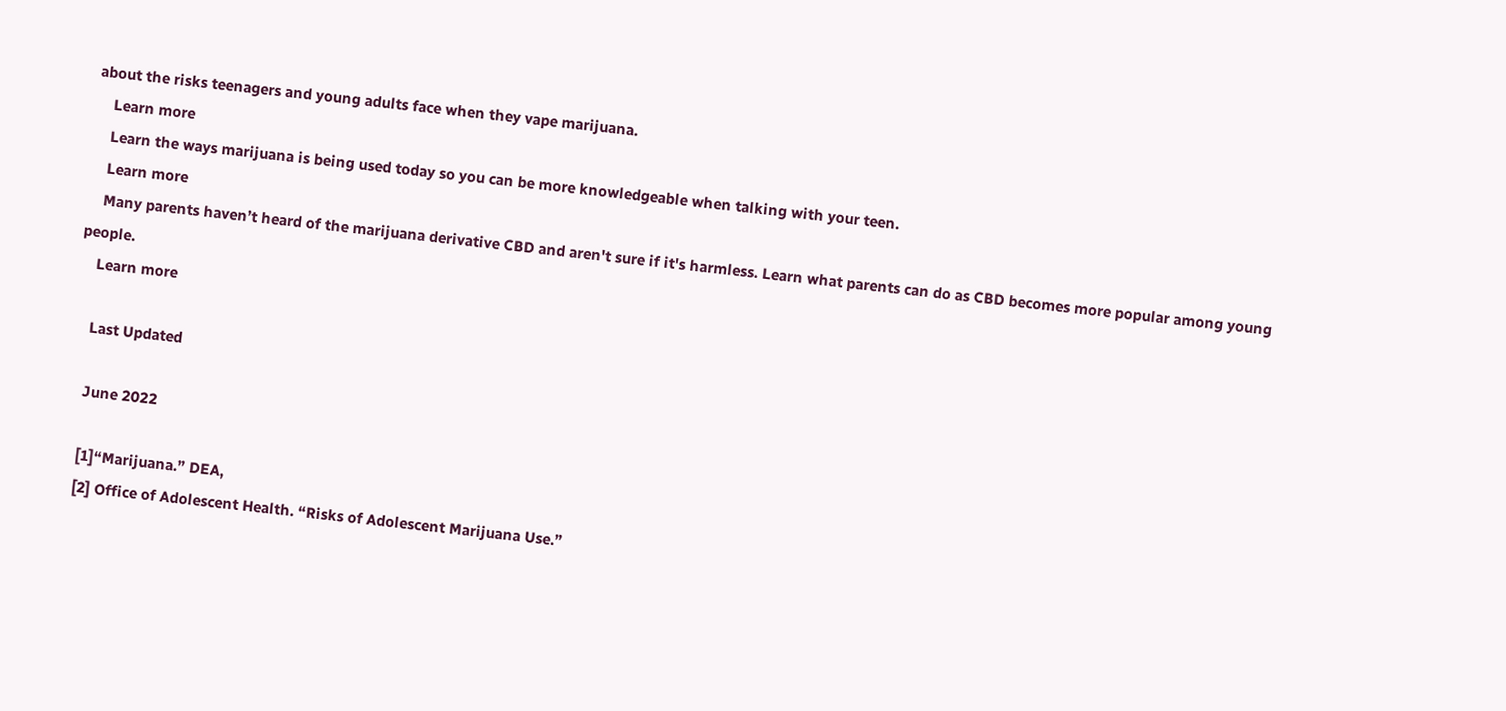about the risks teenagers and young adults face when they vape marijuana.
    Learn more
    Learn the ways marijuana is being used today so you can be more knowledgeable when talking with your teen.
    Learn more
    Many parents haven’t heard of the marijuana derivative CBD and aren't sure if it's harmless. Learn what parents can do as CBD becomes more popular among young people.
    Learn more

    Last Updated

    June 2022

    [1]“Marijuana.” DEA,
    [2] Office of Adolescent Health. “Risks of Adolescent Marijuana Use.”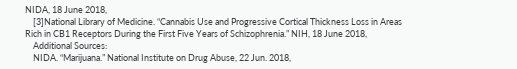NIDA, 18 June 2018,
    [3]National Library of Medicine. “Cannabis Use and Progressive Cortical Thickness Loss in Areas Rich in CB1 Receptors During the First Five Years of Schizophrenia.” NIH, 18 June 2018,
    Additional Sources:
    NIDA. “Marijuana.” National Institute on Drug Abuse, 22 Jun. 2018,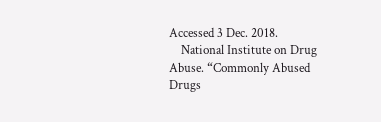Accessed 3 Dec. 2018.
    National Institute on Drug Abuse. “Commonly Abused Drugs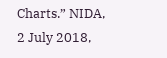Charts.” NIDA, 2 July 2018,